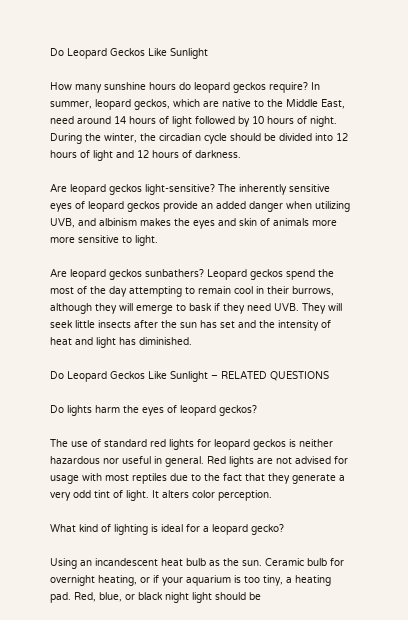Do Leopard Geckos Like Sunlight

How many sunshine hours do leopard geckos require? In summer, leopard geckos, which are native to the Middle East, need around 14 hours of light followed by 10 hours of night. During the winter, the circadian cycle should be divided into 12 hours of light and 12 hours of darkness.

Are leopard geckos light-sensitive? The inherently sensitive eyes of leopard geckos provide an added danger when utilizing UVB, and albinism makes the eyes and skin of animals more more sensitive to light.

Are leopard geckos sunbathers? Leopard geckos spend the most of the day attempting to remain cool in their burrows, although they will emerge to bask if they need UVB. They will seek little insects after the sun has set and the intensity of heat and light has diminished.

Do Leopard Geckos Like Sunlight – RELATED QUESTIONS

Do lights harm the eyes of leopard geckos?

The use of standard red lights for leopard geckos is neither hazardous nor useful in general. Red lights are not advised for usage with most reptiles due to the fact that they generate a very odd tint of light. It alters color perception.

What kind of lighting is ideal for a leopard gecko?

Using an incandescent heat bulb as the sun. Ceramic bulb for overnight heating, or if your aquarium is too tiny, a heating pad. Red, blue, or black night light should be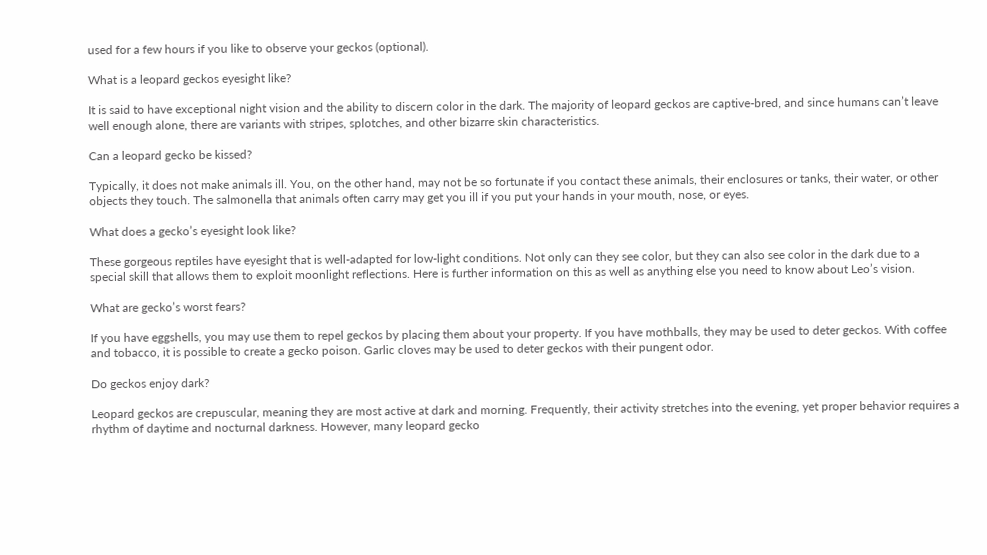used for a few hours if you like to observe your geckos (optional).

What is a leopard geckos eyesight like?

It is said to have exceptional night vision and the ability to discern color in the dark. The majority of leopard geckos are captive-bred, and since humans can’t leave well enough alone, there are variants with stripes, splotches, and other bizarre skin characteristics.

Can a leopard gecko be kissed?

Typically, it does not make animals ill. You, on the other hand, may not be so fortunate if you contact these animals, their enclosures or tanks, their water, or other objects they touch. The salmonella that animals often carry may get you ill if you put your hands in your mouth, nose, or eyes.

What does a gecko’s eyesight look like?

These gorgeous reptiles have eyesight that is well-adapted for low-light conditions. Not only can they see color, but they can also see color in the dark due to a special skill that allows them to exploit moonlight reflections. Here is further information on this as well as anything else you need to know about Leo’s vision.

What are gecko’s worst fears?

If you have eggshells, you may use them to repel geckos by placing them about your property. If you have mothballs, they may be used to deter geckos. With coffee and tobacco, it is possible to create a gecko poison. Garlic cloves may be used to deter geckos with their pungent odor.

Do geckos enjoy dark?

Leopard geckos are crepuscular, meaning they are most active at dark and morning. Frequently, their activity stretches into the evening, yet proper behavior requires a rhythm of daytime and nocturnal darkness. However, many leopard gecko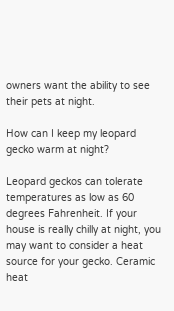owners want the ability to see their pets at night.

How can I keep my leopard gecko warm at night?

Leopard geckos can tolerate temperatures as low as 60 degrees Fahrenheit. If your house is really chilly at night, you may want to consider a heat source for your gecko. Ceramic heat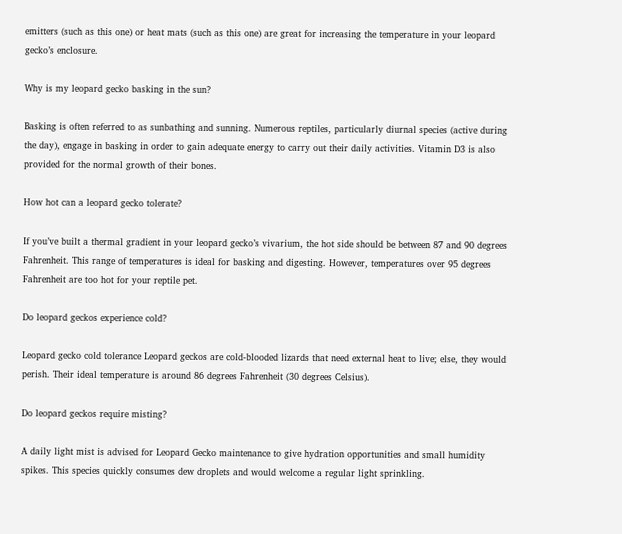emitters (such as this one) or heat mats (such as this one) are great for increasing the temperature in your leopard gecko’s enclosure.

Why is my leopard gecko basking in the sun?

Basking is often referred to as sunbathing and sunning. Numerous reptiles, particularly diurnal species (active during the day), engage in basking in order to gain adequate energy to carry out their daily activities. Vitamin D3 is also provided for the normal growth of their bones.

How hot can a leopard gecko tolerate?

If you’ve built a thermal gradient in your leopard gecko’s vivarium, the hot side should be between 87 and 90 degrees Fahrenheit. This range of temperatures is ideal for basking and digesting. However, temperatures over 95 degrees Fahrenheit are too hot for your reptile pet.

Do leopard geckos experience cold?

Leopard gecko cold tolerance Leopard geckos are cold-blooded lizards that need external heat to live; else, they would perish. Their ideal temperature is around 86 degrees Fahrenheit (30 degrees Celsius).

Do leopard geckos require misting?

A daily light mist is advised for Leopard Gecko maintenance to give hydration opportunities and small humidity spikes. This species quickly consumes dew droplets and would welcome a regular light sprinkling.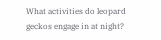What activities do leopard geckos engage in at night?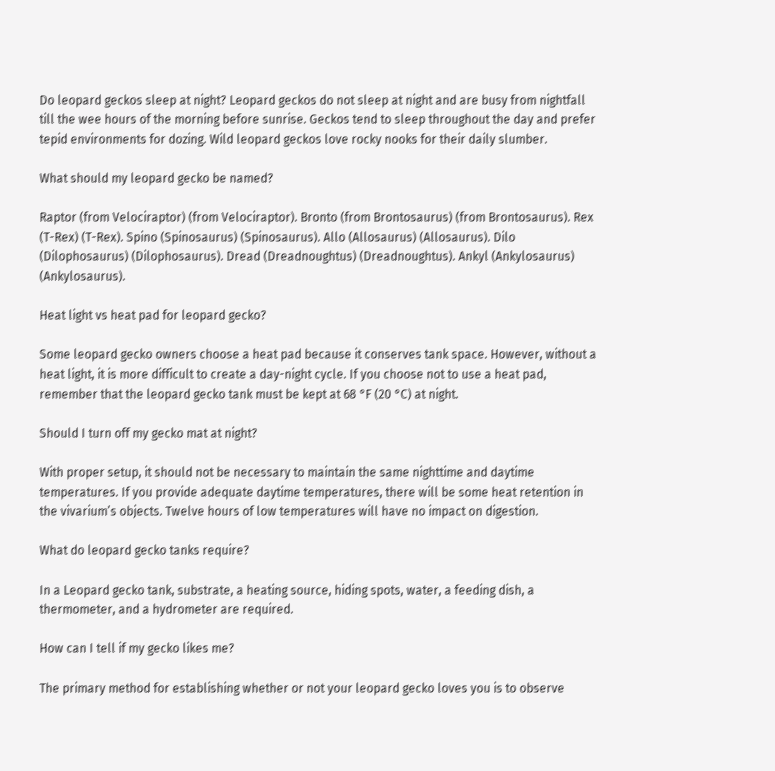Do leopard geckos sleep at night? Leopard geckos do not sleep at night and are busy from nightfall till the wee hours of the morning before sunrise. Geckos tend to sleep throughout the day and prefer tepid environments for dozing. Wild leopard geckos love rocky nooks for their daily slumber.

What should my leopard gecko be named?

Raptor (from Velociraptor) (from Velociraptor). Bronto (from Brontosaurus) (from Brontosaurus). Rex (T-Rex) (T-Rex). Spino (Spinosaurus) (Spinosaurus). Allo (Allosaurus) (Allosaurus). Dilo (Dilophosaurus) (Dilophosaurus). Dread (Dreadnoughtus) (Dreadnoughtus). Ankyl (Ankylosaurus) (Ankylosaurus).

Heat light vs heat pad for leopard gecko?

Some leopard gecko owners choose a heat pad because it conserves tank space. However, without a heat light, it is more difficult to create a day-night cycle. If you choose not to use a heat pad, remember that the leopard gecko tank must be kept at 68 °F (20 °C) at night.

Should I turn off my gecko mat at night?

With proper setup, it should not be necessary to maintain the same nighttime and daytime temperatures. If you provide adequate daytime temperatures, there will be some heat retention in the vivarium’s objects. Twelve hours of low temperatures will have no impact on digestion.

What do leopard gecko tanks require?

In a Leopard gecko tank, substrate, a heating source, hiding spots, water, a feeding dish, a thermometer, and a hydrometer are required.

How can I tell if my gecko likes me?

The primary method for establishing whether or not your leopard gecko loves you is to observe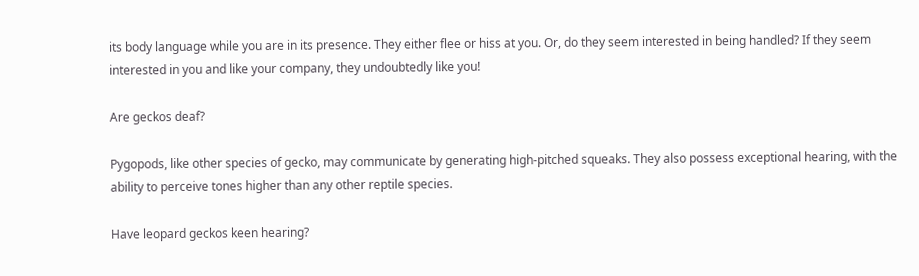its body language while you are in its presence. They either flee or hiss at you. Or, do they seem interested in being handled? If they seem interested in you and like your company, they undoubtedly like you!

Are geckos deaf?

Pygopods, like other species of gecko, may communicate by generating high-pitched squeaks. They also possess exceptional hearing, with the ability to perceive tones higher than any other reptile species.

Have leopard geckos keen hearing?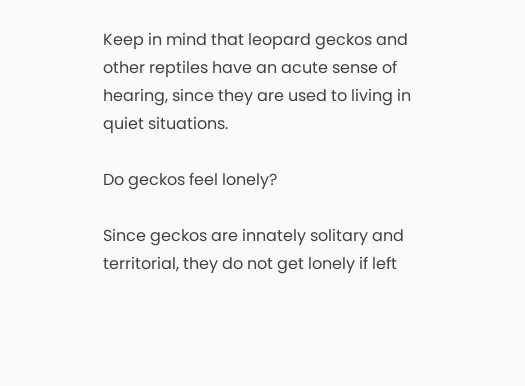Keep in mind that leopard geckos and other reptiles have an acute sense of hearing, since they are used to living in quiet situations.

Do geckos feel lonely?

Since geckos are innately solitary and territorial, they do not get lonely if left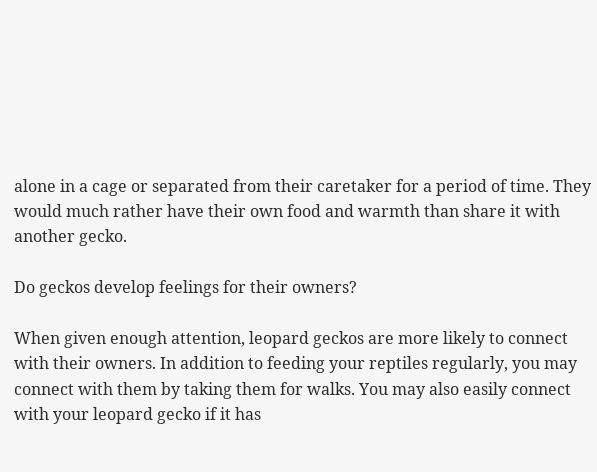alone in a cage or separated from their caretaker for a period of time. They would much rather have their own food and warmth than share it with another gecko.

Do geckos develop feelings for their owners?

When given enough attention, leopard geckos are more likely to connect with their owners. In addition to feeding your reptiles regularly, you may connect with them by taking them for walks. You may also easily connect with your leopard gecko if it has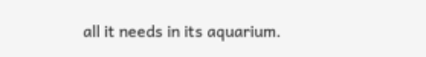all it needs in its aquarium.